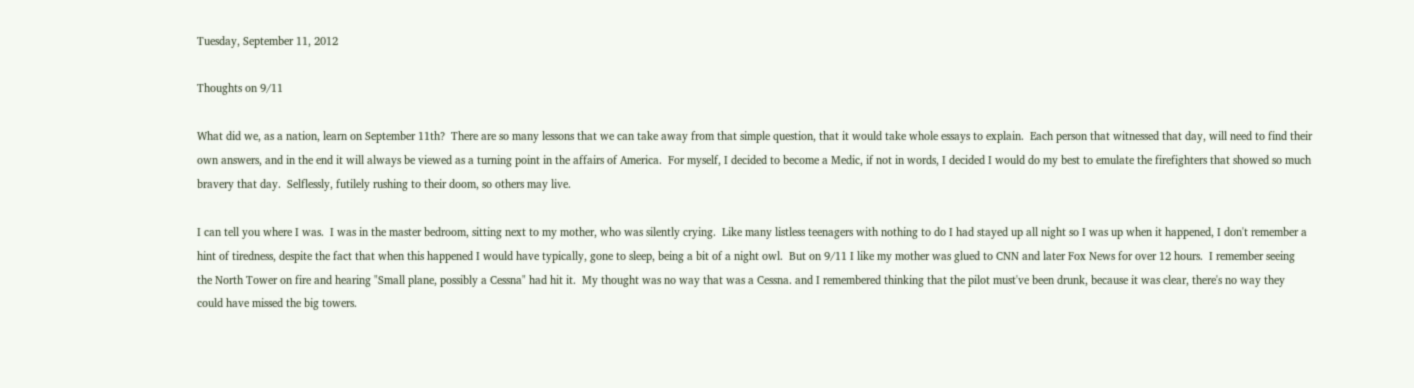Tuesday, September 11, 2012

Thoughts on 9/11

What did we, as a nation, learn on September 11th?  There are so many lessons that we can take away from that simple question, that it would take whole essays to explain.  Each person that witnessed that day, will need to find their own answers, and in the end it will always be viewed as a turning point in the affairs of America.  For myself, I decided to become a Medic, if not in words, I decided I would do my best to emulate the firefighters that showed so much bravery that day.  Selflessly, futilely rushing to their doom, so others may live.

I can tell you where I was.  I was in the master bedroom, sitting next to my mother, who was silently crying.  Like many listless teenagers with nothing to do I had stayed up all night so I was up when it happened, I don't remember a hint of tiredness, despite the fact that when this happened I would have typically, gone to sleep, being a bit of a night owl.  But on 9/11 I like my mother was glued to CNN and later Fox News for over 12 hours.  I remember seeing the North Tower on fire and hearing "Small plane, possibly a Cessna" had hit it.  My thought was no way that was a Cessna. and I remembered thinking that the pilot must've been drunk, because it was clear, there's no way they could have missed the big towers.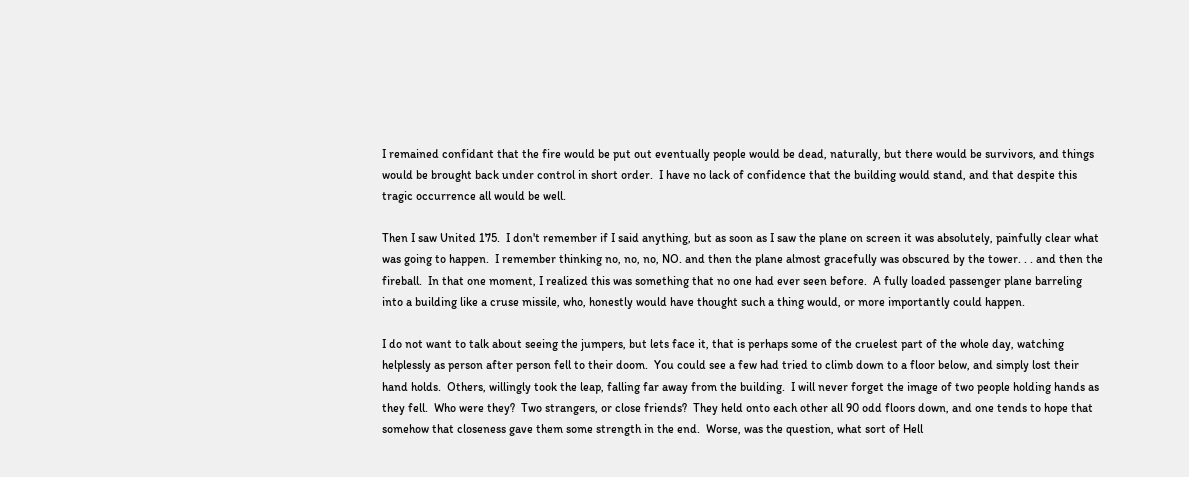I remained confidant that the fire would be put out eventually people would be dead, naturally, but there would be survivors, and things would be brought back under control in short order.  I have no lack of confidence that the building would stand, and that despite this tragic occurrence all would be well.

Then I saw United 175.  I don't remember if I said anything, but as soon as I saw the plane on screen it was absolutely, painfully clear what was going to happen.  I remember thinking no, no, no, NO. and then the plane almost gracefully was obscured by the tower. . . and then the fireball.  In that one moment, I realized this was something that no one had ever seen before.  A fully loaded passenger plane barreling into a building like a cruse missile, who, honestly would have thought such a thing would, or more importantly could happen.

I do not want to talk about seeing the jumpers, but lets face it, that is perhaps some of the cruelest part of the whole day, watching helplessly as person after person fell to their doom.  You could see a few had tried to climb down to a floor below, and simply lost their hand holds.  Others, willingly took the leap, falling far away from the building.  I will never forget the image of two people holding hands as they fell.  Who were they?  Two strangers, or close friends?  They held onto each other all 90 odd floors down, and one tends to hope that somehow that closeness gave them some strength in the end.  Worse, was the question, what sort of Hell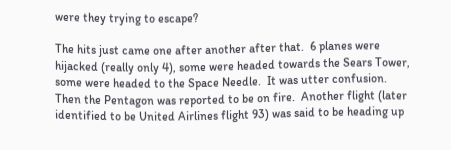were they trying to escape?

The hits just came one after another after that.  6 planes were hijacked (really only 4), some were headed towards the Sears Tower, some were headed to the Space Needle.  It was utter confusion.   Then the Pentagon was reported to be on fire.  Another flight (later identified to be United Airlines flight 93) was said to be heading up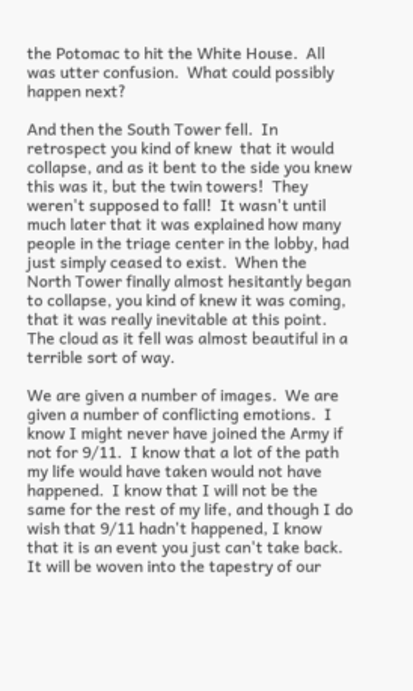the Potomac to hit the White House.  All was utter confusion.  What could possibly happen next?

And then the South Tower fell.  In retrospect you kind of knew  that it would collapse, and as it bent to the side you knew this was it, but the twin towers!  They weren't supposed to fall!  It wasn't until much later that it was explained how many people in the triage center in the lobby, had just simply ceased to exist.  When the North Tower finally almost hesitantly began to collapse, you kind of knew it was coming, that it was really inevitable at this point.  The cloud as it fell was almost beautiful in a terrible sort of way.

We are given a number of images.  We are given a number of conflicting emotions.  I know I might never have joined the Army if not for 9/11.  I know that a lot of the path my life would have taken would not have happened.  I know that I will not be the same for the rest of my life, and though I do wish that 9/11 hadn't happened, I know that it is an event you just can't take back.  It will be woven into the tapestry of our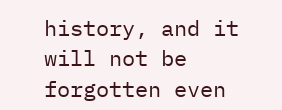history, and it will not be forgotten even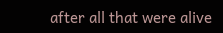after all that were alive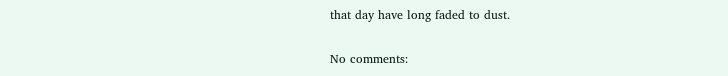that day have long faded to dust.

No comments: